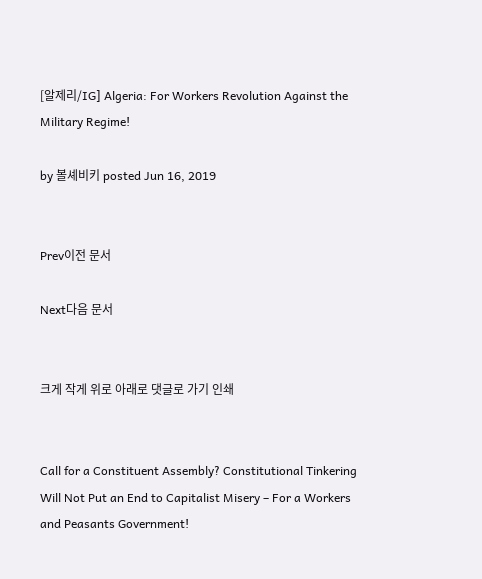[알제리/IG] Algeria: For Workers Revolution Against the Military Regime!

by 볼셰비키 posted Jun 16, 2019


Prev이전 문서

Next다음 문서


크게 작게 위로 아래로 댓글로 가기 인쇄


Call for a Constituent Assembly? Constitutional Tinkering Will Not Put an End to Capitalist Misery – For a Workers and Peasants Government!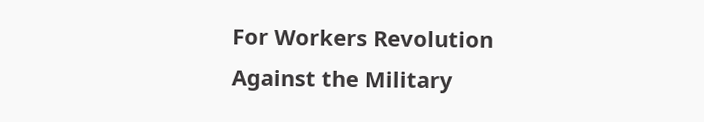For Workers Revolution
Against the Military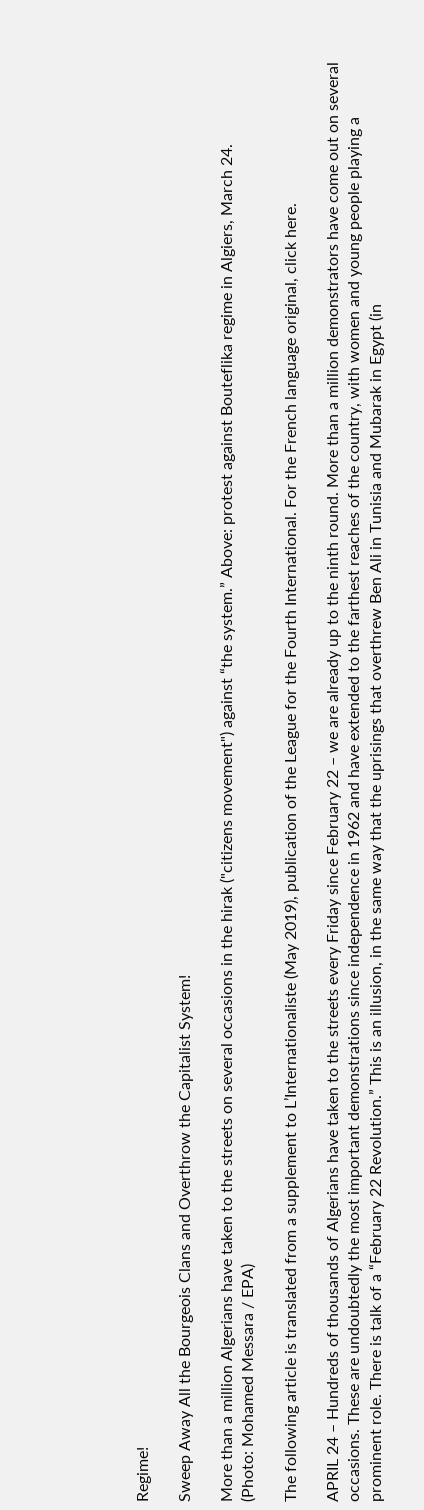Regime!

Sweep Away All the Bourgeois Clans and Overthrow the Capitalist System!

More than a million Algerians have taken to the streets on several occasions in the hirak ("citizens movement") against “the system.” Above: protest against Bouteflika regime in Algiers, March 24.
(Photo: Mohamed Messara / EPA)

The following article is translated from a supplement to L’Internationaliste (May 2019), publication of the League for the Fourth International. For the French language original, click here.

APRIL 24 – Hundreds of thousands of Algerians have taken to the streets every Friday since February 22 – we are already up to the ninth round. More than a million demonstrators have come out on several occasions. These are undoubtedly the most important demonstrations since independence in 1962 and have extended to the farthest reaches of the country, with women and young people playing a prominent role. There is talk of a “February 22 Revolution.” This is an illusion, in the same way that the uprisings that overthrew Ben Ali in Tunisia and Mubarak in Egypt (in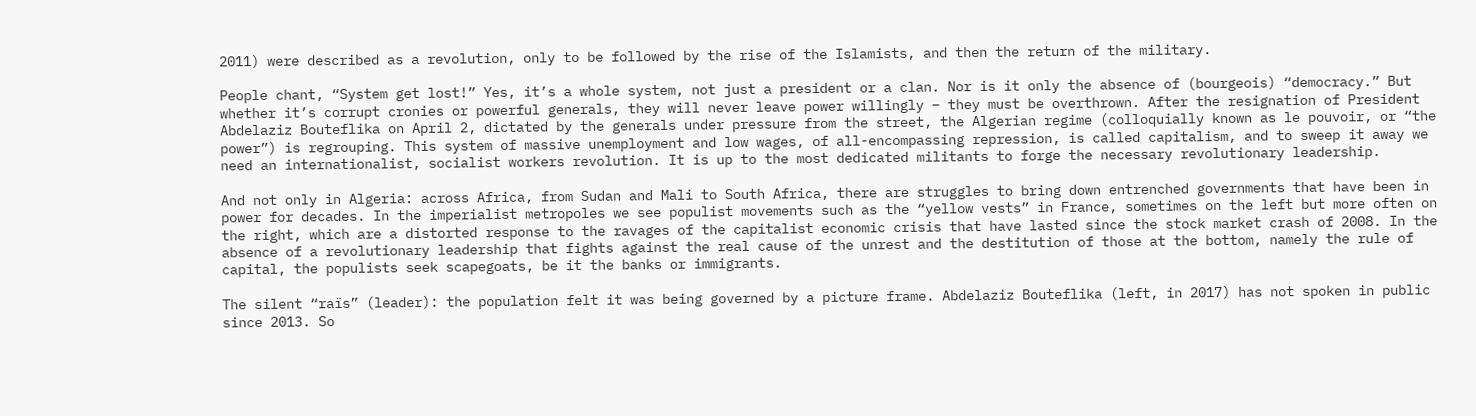2011) were described as a revolution, only to be followed by the rise of the Islamists, and then the return of the military.

People chant, “System get lost!” Yes, it’s a whole system, not just a president or a clan. Nor is it only the absence of (bourgeois) “democracy.” But whether it’s corrupt cronies or powerful generals, they will never leave power willingly – they must be overthrown. After the resignation of President Abdelaziz Bouteflika on April 2, dictated by the generals under pressure from the street, the Algerian regime (colloquially known as le pouvoir, or “the power”) is regrouping. This system of massive unemployment and low wages, of all-encompassing repression, is called capitalism, and to sweep it away we need an internationalist, socialist workers revolution. It is up to the most dedicated militants to forge the necessary revolutionary leadership.

And not only in Algeria: across Africa, from Sudan and Mali to South Africa, there are struggles to bring down entrenched governments that have been in power for decades. In the imperialist metropoles we see populist movements such as the “yellow vests” in France, sometimes on the left but more often on the right, which are a distorted response to the ravages of the capitalist economic crisis that have lasted since the stock market crash of 2008. In the absence of a revolutionary leadership that fights against the real cause of the unrest and the destitution of those at the bottom, namely the rule of capital, the populists seek scapegoats, be it the banks or immigrants.

The silent “raïs” (leader): the population felt it was being governed by a picture frame. Abdelaziz Bouteflika (left, in 2017) has not spoken in public since 2013. So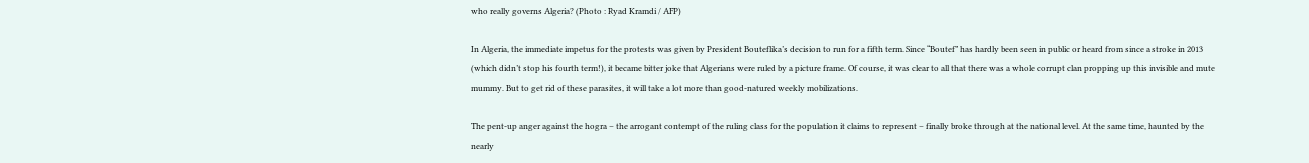who really governs Algeria? (Photo : Ryad Kramdi / AFP)

In Algeria, the immediate impetus for the protests was given by President Bouteflika’s decision to run for a fifth term. Since “Boutef” has hardly been seen in public or heard from since a stroke in 2013 (which didn’t stop his fourth term!), it became bitter joke that Algerians were ruled by a picture frame. Of course, it was clear to all that there was a whole corrupt clan propping up this invisible and mute mummy. But to get rid of these parasites, it will take a lot more than good-natured weekly mobilizations.

The pent-up anger against the hogra – the arrogant contempt of the ruling class for the population it claims to represent – finally broke through at the national level. At the same time, haunted by the nearly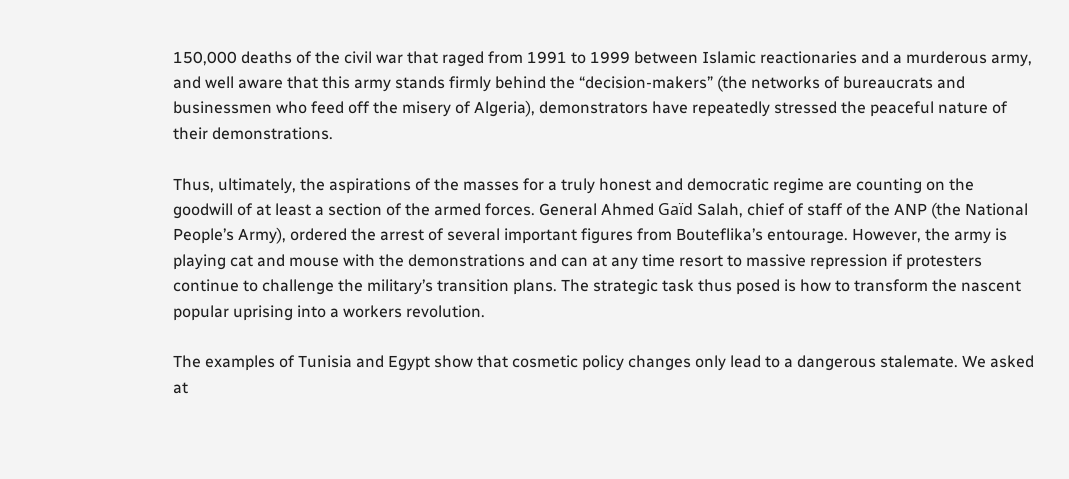150,000 deaths of the civil war that raged from 1991 to 1999 between Islamic reactionaries and a murderous army, and well aware that this army stands firmly behind the “decision-makers” (the networks of bureaucrats and businessmen who feed off the misery of Algeria), demonstrators have repeatedly stressed the peaceful nature of their demonstrations.

Thus, ultimately, the aspirations of the masses for a truly honest and democratic regime are counting on the goodwill of at least a section of the armed forces. General Ahmed Gaïd Salah, chief of staff of the ANP (the National People’s Army), ordered the arrest of several important figures from Bouteflika’s entourage. However, the army is playing cat and mouse with the demonstrations and can at any time resort to massive repression if protesters continue to challenge the military’s transition plans. The strategic task thus posed is how to transform the nascent popular uprising into a workers revolution.

The examples of Tunisia and Egypt show that cosmetic policy changes only lead to a dangerous stalemate. We asked at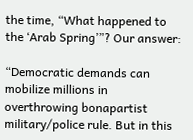the time, “What happened to the ‘Arab Spring’”? Our answer:

“Democratic demands can mobilize millions in overthrowing bonapartist military/police rule. But in this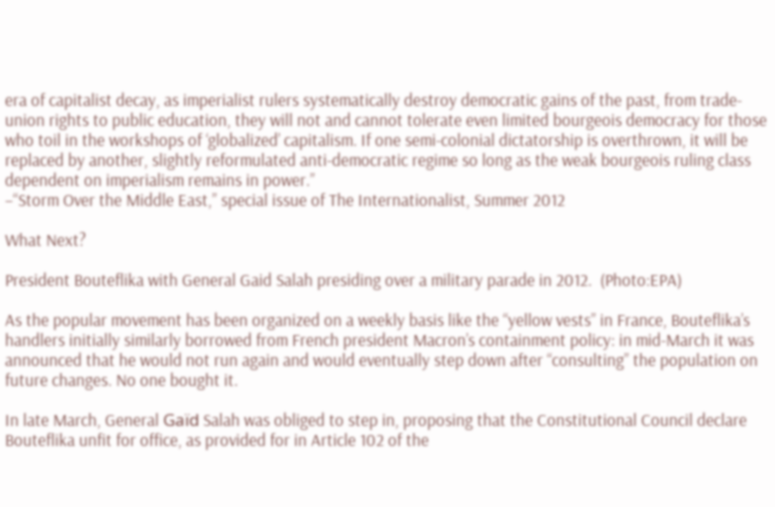era of capitalist decay, as imperialist rulers systematically destroy democratic gains of the past, from trade-union rights to public education, they will not and cannot tolerate even limited bourgeois democracy for those who toil in the workshops of ‘globalized’ capitalism. If one semi-colonial dictatorship is overthrown, it will be replaced by another, slightly reformulated anti-democratic regime so long as the weak bourgeois ruling class dependent on imperialism remains in power.”
–“Storm Over the Middle East,” special issue of The Internationalist, Summer 2012

What Next?

President Bouteflika with General Gaid Salah presiding over a military parade in 2012.  (Photo:EPA)

As the popular movement has been organized on a weekly basis like the “yellow vests” in France, Bouteflika’s handlers initially similarly borrowed from French president Macron’s containment policy: in mid-March it was announced that he would not run again and would eventually step down after “consulting” the population on future changes. No one bought it.

In late March, General Gaïd Salah was obliged to step in, proposing that the Constitutional Council declare Bouteflika unfit for office, as provided for in Article 102 of the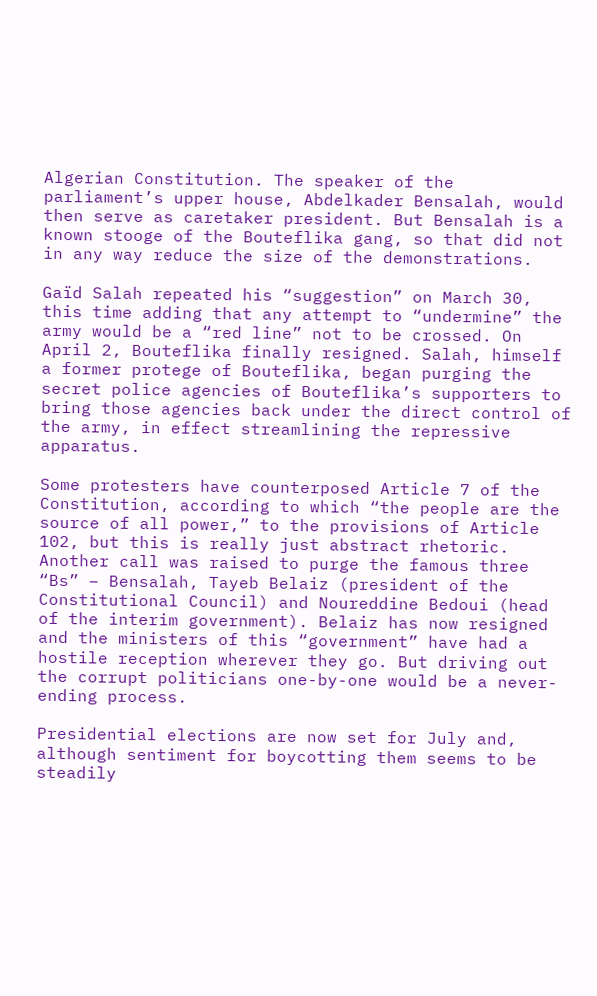Algerian Constitution. The speaker of the parliament’s upper house, Abdelkader Bensalah, would then serve as caretaker president. But Bensalah is a known stooge of the Bouteflika gang, so that did not in any way reduce the size of the demonstrations.

Gaïd Salah repeated his “suggestion” on March 30, this time adding that any attempt to “undermine” the army would be a “red line” not to be crossed. On April 2, Bouteflika finally resigned. Salah, himself a former protege of Bouteflika, began purging the secret police agencies of Bouteflika’s supporters to bring those agencies back under the direct control of the army, in effect streamlining the repressive apparatus.

Some protesters have counterposed Article 7 of the Constitution, according to which “the people are the source of all power,” to the provisions of Article 102, but this is really just abstract rhetoric. Another call was raised to purge the famous three “Bs” – Bensalah, Tayeb Belaiz (president of the Constitutional Council) and Noureddine Bedoui (head of the interim government). Belaiz has now resigned and the ministers of this “government” have had a hostile reception wherever they go. But driving out the corrupt politicians one-by-one would be a never-ending process.

Presidential elections are now set for July and, although sentiment for boycotting them seems to be steadily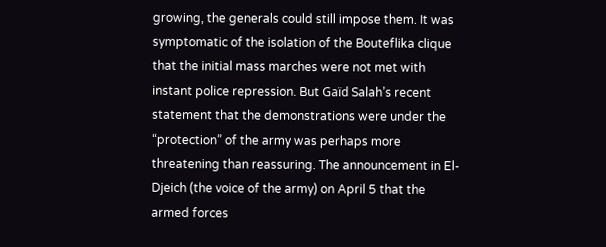growing, the generals could still impose them. It was symptomatic of the isolation of the Bouteflika clique that the initial mass marches were not met with instant police repression. But Gaïd Salah’s recent statement that the demonstrations were under the “protection” of the army was perhaps more threatening than reassuring. The announcement in El-Djeich (the voice of the army) on April 5 that the armed forces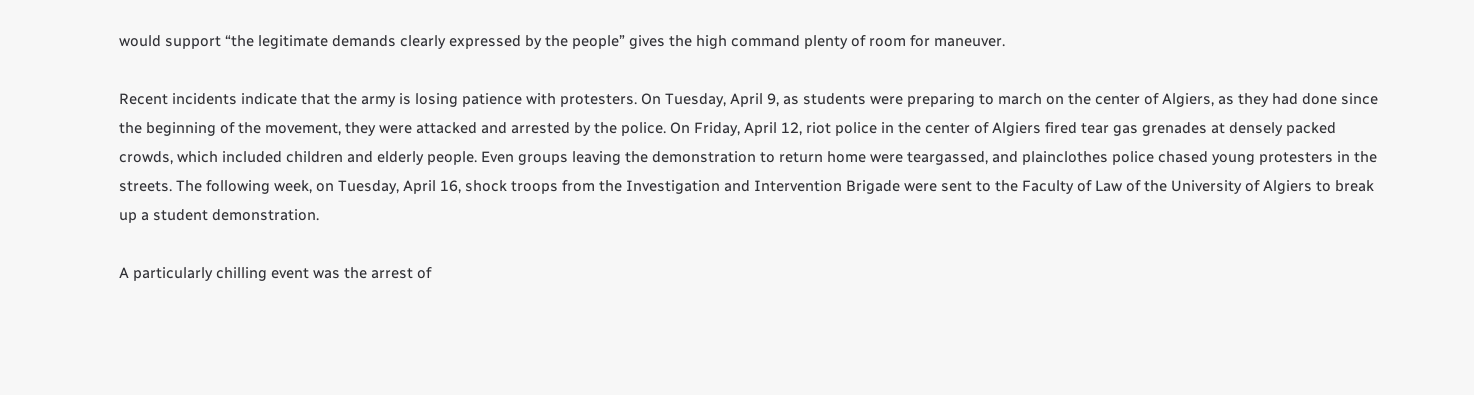would support “the legitimate demands clearly expressed by the people” gives the high command plenty of room for maneuver.

Recent incidents indicate that the army is losing patience with protesters. On Tuesday, April 9, as students were preparing to march on the center of Algiers, as they had done since the beginning of the movement, they were attacked and arrested by the police. On Friday, April 12, riot police in the center of Algiers fired tear gas grenades at densely packed crowds, which included children and elderly people. Even groups leaving the demonstration to return home were teargassed, and plainclothes police chased young protesters in the streets. The following week, on Tuesday, April 16, shock troops from the Investigation and Intervention Brigade were sent to the Faculty of Law of the University of Algiers to break up a student demonstration.

A particularly chilling event was the arrest of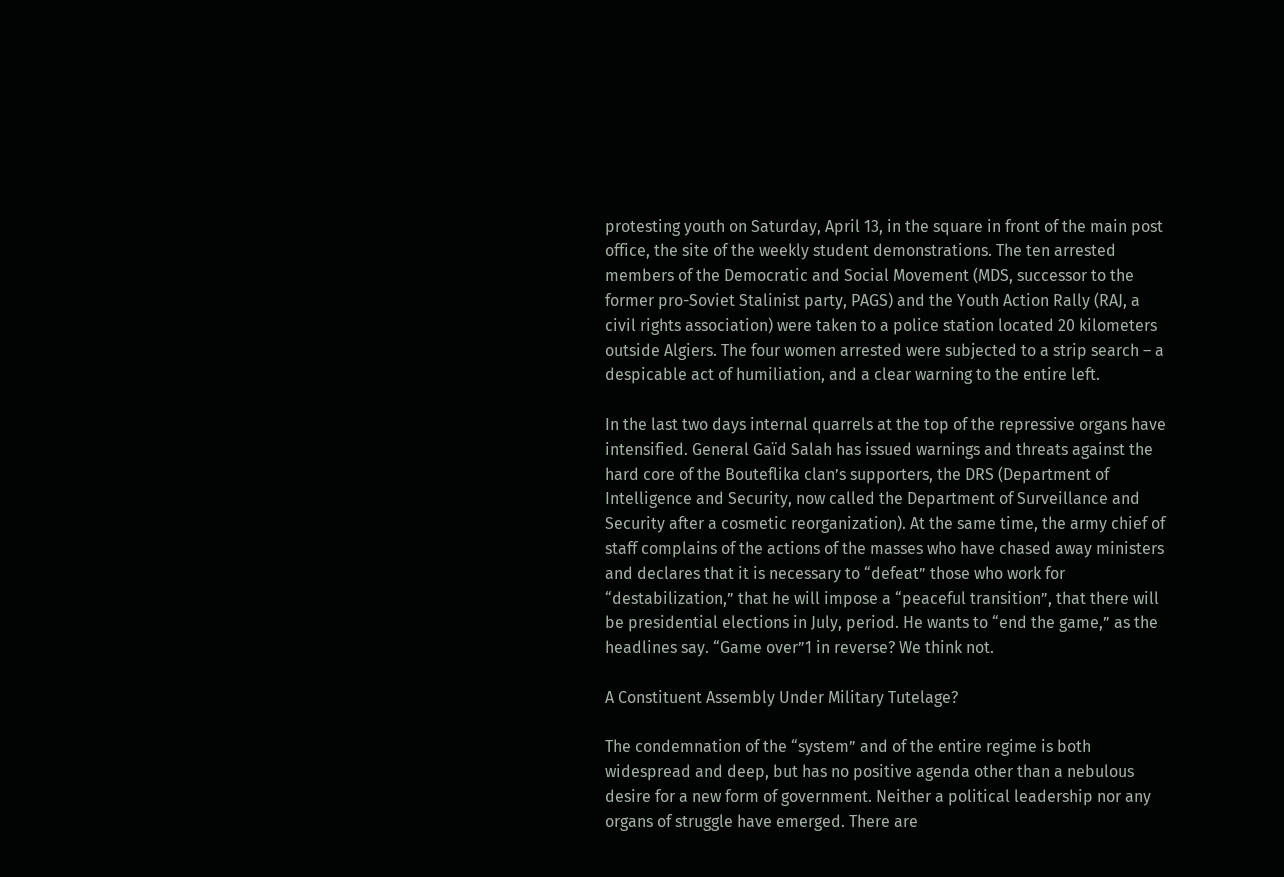protesting youth on Saturday, April 13, in the square in front of the main post office, the site of the weekly student demonstrations. The ten arrested members of the Democratic and Social Movement (MDS, successor to the former pro-Soviet Stalinist party, PAGS) and the Youth Action Rally (RAJ, a civil rights association) were taken to a police station located 20 kilometers outside Algiers. The four women arrested were subjected to a strip search – a despicable act of humiliation, and a clear warning to the entire left.

In the last two days internal quarrels at the top of the repressive organs have intensified. General Gaïd Salah has issued warnings and threats against the hard core of the Bouteflika clan’s supporters, the DRS (Department of Intelligence and Security, now called the Department of Surveillance and Security after a cosmetic reorganization). At the same time, the army chief of staff complains of the actions of the masses who have chased away ministers and declares that it is necessary to “defeat” those who work for “destabilization,” that he will impose a “peaceful transition”, that there will be presidential elections in July, period. He wants to “end the game,” as the headlines say. “Game over”1 in reverse? We think not.

A Constituent Assembly Under Military Tutelage?

The condemnation of the “system” and of the entire regime is both widespread and deep, but has no positive agenda other than a nebulous desire for a new form of government. Neither a political leadership nor any organs of struggle have emerged. There are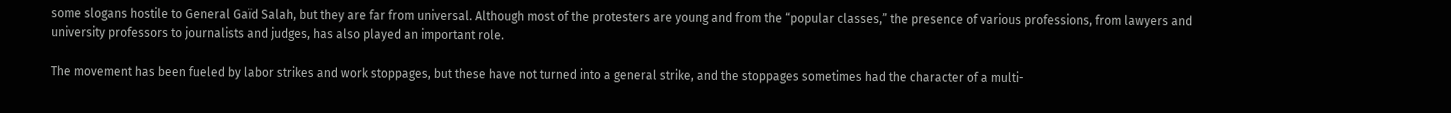some slogans hostile to General Gaïd Salah, but they are far from universal. Although most of the protesters are young and from the “popular classes,” the presence of various professions, from lawyers and university professors to journalists and judges, has also played an important role.

The movement has been fueled by labor strikes and work stoppages, but these have not turned into a general strike, and the stoppages sometimes had the character of a multi-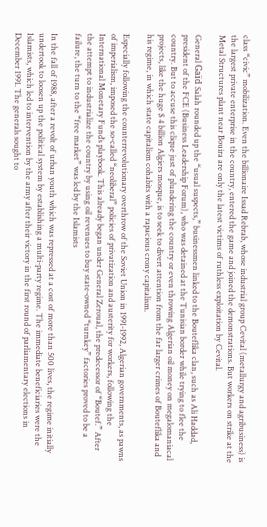class “civic” mobilization. Even the billionaire Issad Rebrab, whose industrial group Cevital (metallurgy and agribusiness) is the largest private enterprise in the country, entered the game and joined the demonstrations. But workers on strike at the Metal Structures plant near Bouira are only the latest victims of ruthless exploitation by Cevital.

General Gaïd Salah rounded up the “usual suspects,” businessmen linked to the Bouteflika clan, such as Ali Haddad, president of the FCE (Business Leadership Forum), who was detained at the Tunisian border while trying to flee the country. But to accuse this clique just of plundering the country or even throwing Algerian oil money on megalomaniacal projects, like the huge $ 4 billion Algiers mosque, is to seek to divert attention from the far larger crimes of Bouteflika and his regime, in which state capitalism cohabits with a rapacious crony capitalism.

Especially following the counterrevolutionary overthrow of the Soviet Union in 1991-1992, Algerian governments, as pawns of imperialism, imposed the so-called “neoliberal” policies of privatization and austerity for workers, following the International Monetary Fund’s playbook. This already began under General Zeroual, the predecessor of “Boutef.” After the attempt to industrialize the country by using oil revenues to buy state-owned “turnkey” factories proved to be a failure, the turn to the “free market” was led by the Islamists

In the fall of 1988, after a revolt of urban youth which was repressed at a cost of more than 500 lives, the regime initially undertook to loosen up the political system by establishing a multi-party regime. The immediate beneficiaries were the Islamists, which led to intervention by the army after their victory in the first round of parliamentary elections in December 1991. The generals sought to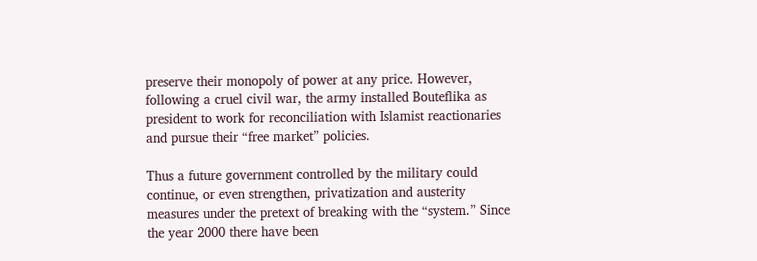preserve their monopoly of power at any price. However, following a cruel civil war, the army installed Bouteflika as president to work for reconciliation with Islamist reactionaries and pursue their “free market” policies.

Thus a future government controlled by the military could continue, or even strengthen, privatization and austerity measures under the pretext of breaking with the “system.” Since the year 2000 there have been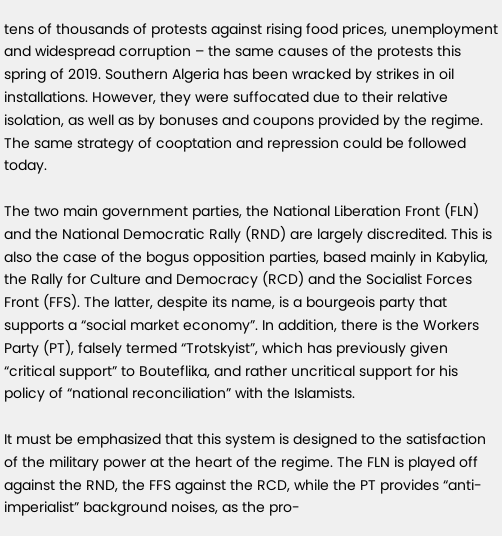tens of thousands of protests against rising food prices, unemployment and widespread corruption – the same causes of the protests this spring of 2019. Southern Algeria has been wracked by strikes in oil installations. However, they were suffocated due to their relative isolation, as well as by bonuses and coupons provided by the regime. The same strategy of cooptation and repression could be followed today.

The two main government parties, the National Liberation Front (FLN) and the National Democratic Rally (RND) are largely discredited. This is also the case of the bogus opposition parties, based mainly in Kabylia, the Rally for Culture and Democracy (RCD) and the Socialist Forces Front (FFS). The latter, despite its name, is a bourgeois party that supports a “social market economy”. In addition, there is the Workers Party (PT), falsely termed “Trotskyist”, which has previously given “critical support” to Bouteflika, and rather uncritical support for his policy of “national reconciliation” with the Islamists.

It must be emphasized that this system is designed to the satisfaction of the military power at the heart of the regime. The FLN is played off against the RND, the FFS against the RCD, while the PT provides “anti-imperialist” background noises, as the pro-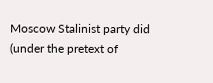Moscow Stalinist party did (under the pretext of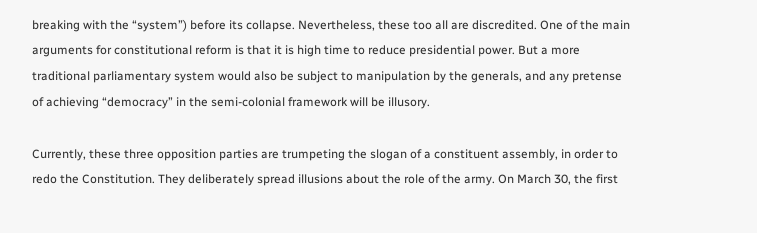breaking with the “system”) before its collapse. Nevertheless, these too all are discredited. One of the main arguments for constitutional reform is that it is high time to reduce presidential power. But a more traditional parliamentary system would also be subject to manipulation by the generals, and any pretense of achieving “democracy” in the semi-colonial framework will be illusory.

Currently, these three opposition parties are trumpeting the slogan of a constituent assembly, in order to redo the Constitution. They deliberately spread illusions about the role of the army. On March 30, the first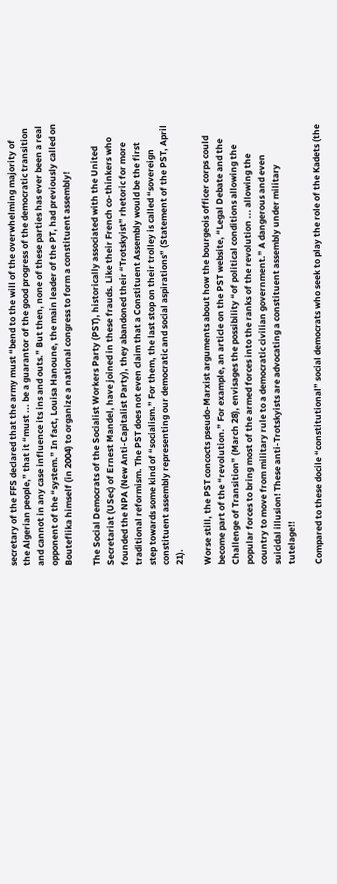secretary of the FFS declared that the army must “bend to the will of the overwhelming majority of the Algerian people,” that it “must ... be a guarantor of the good progress of the democratic transition and cannot in any case influence its ins and outs.” But then, none of these parties has ever been a real opponent of the “system.” In fact, Louisa Hanoune, the main leader of the PT, had previously called on Bouteflika himself (in 2004) to organize a national congress to form a constituent assembly!

The Social Democrats of the Socialist Workers Party (PST), historically associated with the United Secretariat (USec) of Ernest Mandel, have joined in these frauds. Like their French co-thinkers who founded the NPA (New Anti-Capitalist Party), they abandoned their “Trotskyist” rhetoric for more traditional reformism. The PST does not even claim that a Constituent Assembly would be the first step towards some kind of “socialism.” For them, the last stop on their trolley is called “sovereign constituent assembly representing our democratic and social aspirations” (Statement of the PST, April 21).

Worse still, the PST concocts pseudo-Marxist arguments about how the bourgeois officer corps could become part of the “revolution.” For example, an article on the PST website, “Legal Debate and the Challenge of Transition” (March 28), envisages the possibility “of political conditions allowing the popular forces to bring most of the armed forces into the ranks of the revolution ... allowing the country to move from military rule to a democratic civilian government.” A dangerous and even suicidal illusion! These anti-Trotskyists are advocating a constituent assembly under military tutelage!!

Compared to these docile “constitutional” social democrats who seek to play the role of the Kadets (the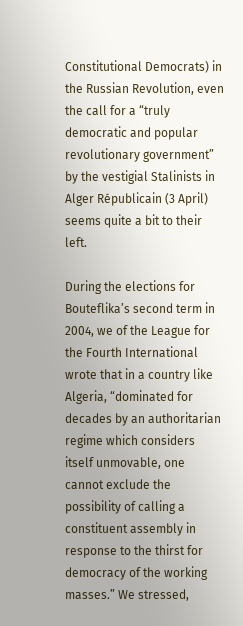Constitutional Democrats) in the Russian Revolution, even the call for a “truly democratic and popular revolutionary government” by the vestigial Stalinists in Alger Républicain (3 April) seems quite a bit to their left.

During the elections for Bouteflika’s second term in 2004, we of the League for the Fourth International wrote that in a country like Algeria, “dominated for decades by an authoritarian regime which considers itself unmovable, one cannot exclude the possibility of calling a constituent assembly in response to the thirst for democracy of the working masses.” We stressed,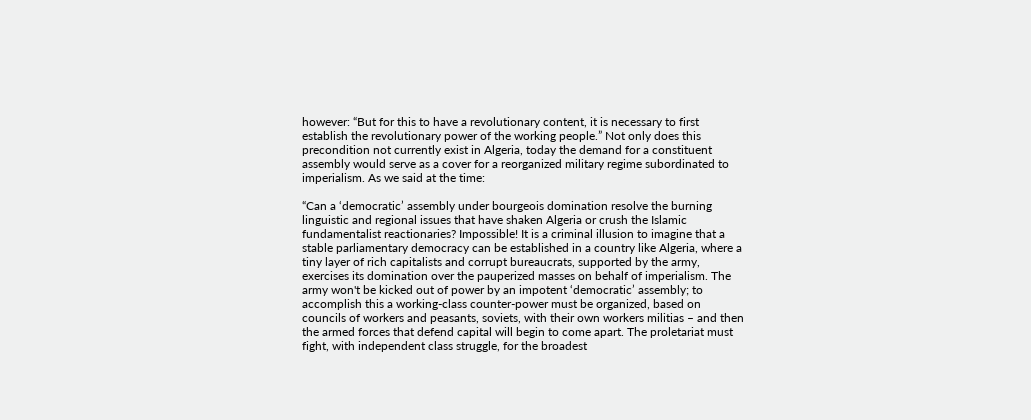however: “But for this to have a revolutionary content, it is necessary to first establish the revolutionary power of the working people.” Not only does this precondition not currently exist in Algeria, today the demand for a constituent assembly would serve as a cover for a reorganized military regime subordinated to imperialism. As we said at the time:

“Can a ‘democratic’ assembly under bourgeois domination resolve the burning linguistic and regional issues that have shaken Algeria or crush the Islamic fundamentalist reactionaries? Impossible! It is a criminal illusion to imagine that a stable parliamentary democracy can be established in a country like Algeria, where a tiny layer of rich capitalists and corrupt bureaucrats, supported by the army, exercises its domination over the pauperized masses on behalf of imperialism. The army won't be kicked out of power by an impotent ‘democratic’ assembly; to accomplish this a working-class counter-power must be organized, based on councils of workers and peasants, soviets, with their own workers militias – and then the armed forces that defend capital will begin to come apart. The proletariat must fight, with independent class struggle, for the broadest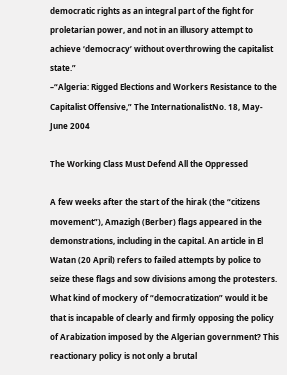democratic rights as an integral part of the fight for proletarian power, and not in an illusory attempt to achieve ‘democracy’ without overthrowing the capitalist state.”
–“Algeria: Rigged Elections and Workers Resistance to the Capitalist Offensive,” The InternationalistNo. 18, May-June 2004

The Working Class Must Defend All the Oppressed

A few weeks after the start of the hirak (the “citizens movement”), Amazigh (Berber) flags appeared in the demonstrations, including in the capital. An article in El Watan (20 April) refers to failed attempts by police to seize these flags and sow divisions among the protesters. What kind of mockery of “democratization” would it be that is incapable of clearly and firmly opposing the policy of Arabization imposed by the Algerian government? This reactionary policy is not only a brutal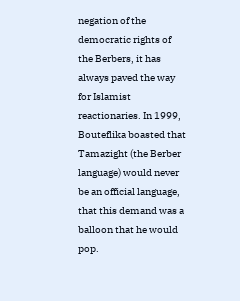negation of the democratic rights of the Berbers, it has always paved the way for Islamist reactionaries. In 1999, Bouteflika boasted that Tamazight (the Berber language) would never be an official language, that this demand was a balloon that he would pop.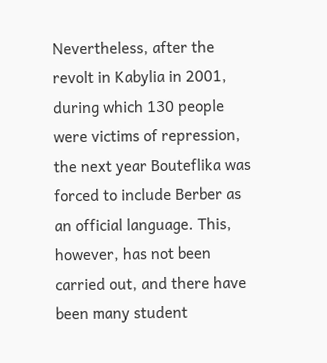Nevertheless, after the revolt in Kabylia in 2001, during which 130 people were victims of repression, the next year Bouteflika was forced to include Berber as an official language. This, however, has not been carried out, and there have been many student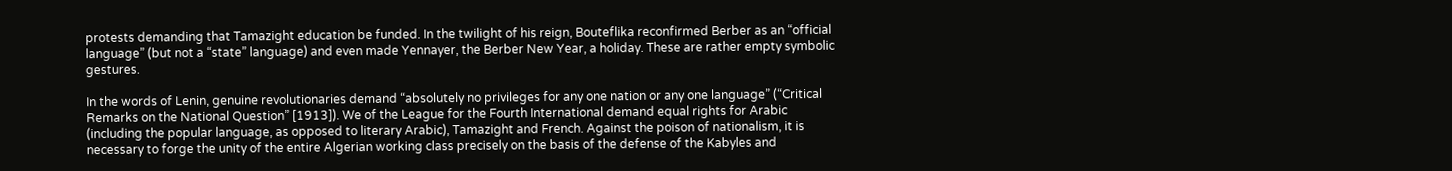protests demanding that Tamazight education be funded. In the twilight of his reign, Bouteflika reconfirmed Berber as an “official language” (but not a “state” language) and even made Yennayer, the Berber New Year, a holiday. These are rather empty symbolic gestures.

In the words of Lenin, genuine revolutionaries demand “absolutely no privileges for any one nation or any one language” (“Critical Remarks on the National Question” [1913]). We of the League for the Fourth International demand equal rights for Arabic (including the popular language, as opposed to literary Arabic), Tamazight and French. Against the poison of nationalism, it is necessary to forge the unity of the entire Algerian working class precisely on the basis of the defense of the Kabyles and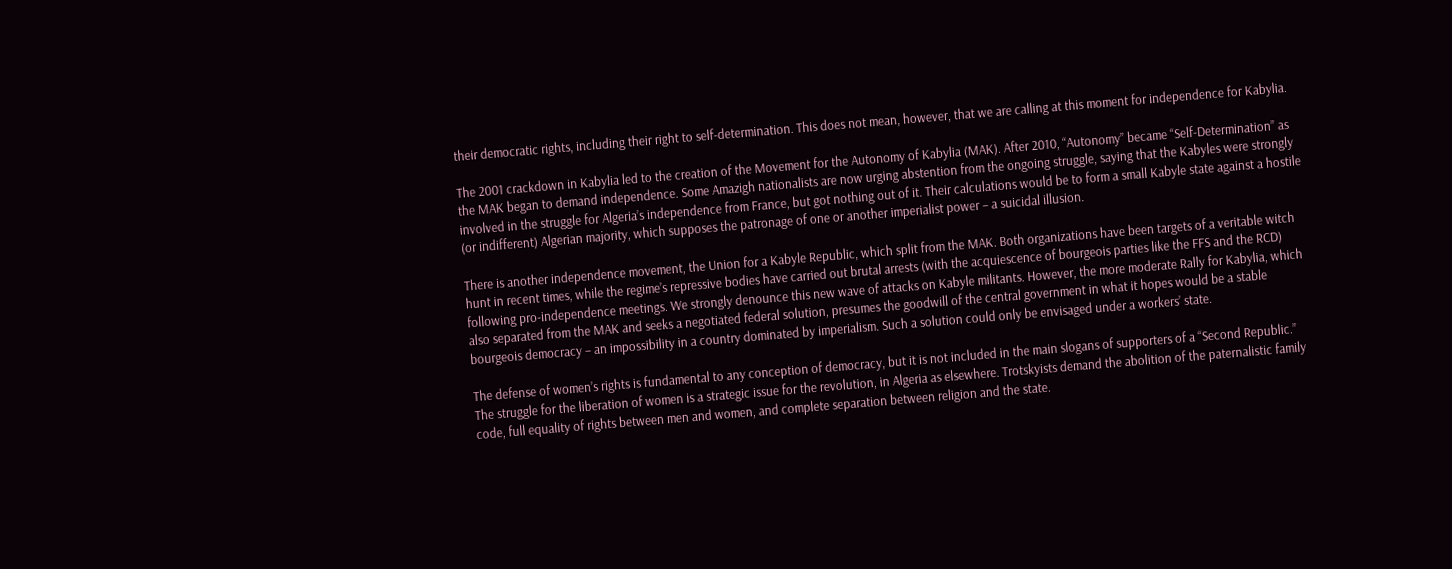their democratic rights, including their right to self-determination. This does not mean, however, that we are calling at this moment for independence for Kabylia.

The 2001 crackdown in Kabylia led to the creation of the Movement for the Autonomy of Kabylia (MAK). After 2010, “Autonomy” became “Self-Determination” as the MAK began to demand independence. Some Amazigh nationalists are now urging abstention from the ongoing struggle, saying that the Kabyles were strongly involved in the struggle for Algeria’s independence from France, but got nothing out of it. Their calculations would be to form a small Kabyle state against a hostile (or indifferent) Algerian majority, which supposes the patronage of one or another imperialist power – a suicidal illusion.

There is another independence movement, the Union for a Kabyle Republic, which split from the MAK. Both organizations have been targets of a veritable witch hunt in recent times, while the regime’s repressive bodies have carried out brutal arrests (with the acquiescence of bourgeois parties like the FFS and the RCD) following pro-independence meetings. We strongly denounce this new wave of attacks on Kabyle militants. However, the more moderate Rally for Kabylia, which also separated from the MAK and seeks a negotiated federal solution, presumes the goodwill of the central government in what it hopes would be a stable bourgeois democracy – an impossibility in a country dominated by imperialism. Such a solution could only be envisaged under a workers’ state.

The defense of women’s rights is fundamental to any conception of democracy, but it is not included in the main slogans of supporters of a “Second Republic.” The struggle for the liberation of women is a strategic issue for the revolution, in Algeria as elsewhere. Trotskyists demand the abolition of the paternalistic family code, full equality of rights between men and women, and complete separation between religion and the state.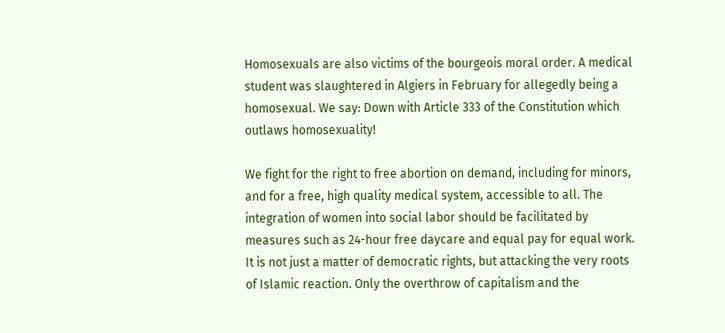Homosexuals are also victims of the bourgeois moral order. A medical student was slaughtered in Algiers in February for allegedly being a homosexual. We say: Down with Article 333 of the Constitution which outlaws homosexuality!

We fight for the right to free abortion on demand, including for minors, and for a free, high quality medical system, accessible to all. The integration of women into social labor should be facilitated by measures such as 24-hour free daycare and equal pay for equal work. It is not just a matter of democratic rights, but attacking the very roots of Islamic reaction. Only the overthrow of capitalism and the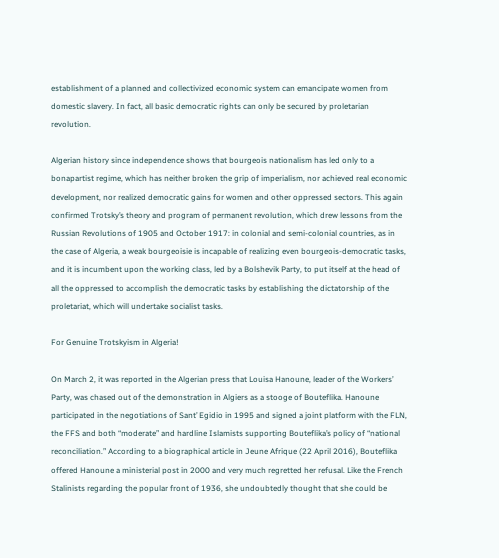establishment of a planned and collectivized economic system can emancipate women from domestic slavery. In fact, all basic democratic rights can only be secured by proletarian revolution.

Algerian history since independence shows that bourgeois nationalism has led only to a bonapartist regime, which has neither broken the grip of imperialism, nor achieved real economic development, nor realized democratic gains for women and other oppressed sectors. This again confirmed Trotsky’s theory and program of permanent revolution, which drew lessons from the Russian Revolutions of 1905 and October 1917: in colonial and semi-colonial countries, as in the case of Algeria, a weak bourgeoisie is incapable of realizing even bourgeois-democratic tasks, and it is incumbent upon the working class, led by a Bolshevik Party, to put itself at the head of all the oppressed to accomplish the democratic tasks by establishing the dictatorship of the proletariat, which will undertake socialist tasks.

For Genuine Trotskyism in Algeria!

On March 2, it was reported in the Algerian press that Louisa Hanoune, leader of the Workers’ Party, was chased out of the demonstration in Algiers as a stooge of Bouteflika. Hanoune participated in the negotiations of Sant’ Egidio in 1995 and signed a joint platform with the FLN, the FFS and both “moderate” and hardline Islamists supporting Bouteflika’s policy of “national reconciliation.” According to a biographical article in Jeune Afrique (22 April 2016), Bouteflika offered Hanoune a ministerial post in 2000 and very much regretted her refusal. Like the French Stalinists regarding the popular front of 1936, she undoubtedly thought that she could be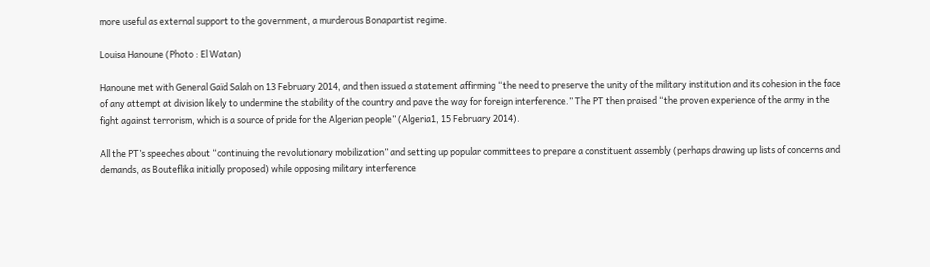more useful as external support to the government, a murderous Bonapartist regime.

Louisa Hanoune (Photo : El Watan)

Hanoune met with General Gaïd Salah on 13 February 2014, and then issued a statement affirming “the need to preserve the unity of the military institution and its cohesion in the face of any attempt at division likely to undermine the stability of the country and pave the way for foreign interference.” The PT then praised “the proven experience of the army in the fight against terrorism, which is a source of pride for the Algerian people” (Algeria1, 15 February 2014).

All the PT’s speeches about “continuing the revolutionary mobilization” and setting up popular committees to prepare a constituent assembly (perhaps drawing up lists of concerns and demands, as Bouteflika initially proposed) while opposing military interference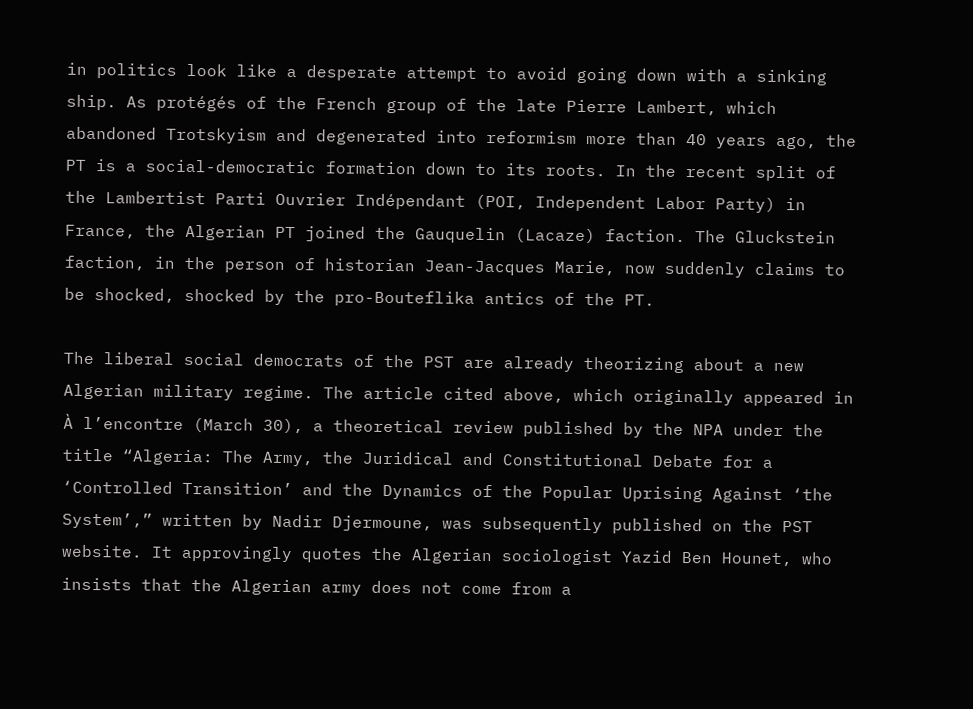in politics look like a desperate attempt to avoid going down with a sinking ship. As protégés of the French group of the late Pierre Lambert, which abandoned Trotskyism and degenerated into reformism more than 40 years ago, the PT is a social-democratic formation down to its roots. In the recent split of the Lambertist Parti Ouvrier Indépendant (POI, Independent Labor Party) in France, the Algerian PT joined the Gauquelin (Lacaze) faction. The Gluckstein faction, in the person of historian Jean-Jacques Marie, now suddenly claims to be shocked, shocked by the pro-Bouteflika antics of the PT.

The liberal social democrats of the PST are already theorizing about a new Algerian military regime. The article cited above, which originally appeared in À l’encontre (March 30), a theoretical review published by the NPA under the title “Algeria: The Army, the Juridical and Constitutional Debate for a ‘Controlled Transition’ and the Dynamics of the Popular Uprising Against ‘the System’,” written by Nadir Djermoune, was subsequently published on the PST website. It approvingly quotes the Algerian sociologist Yazid Ben Hounet, who insists that the Algerian army does not come from a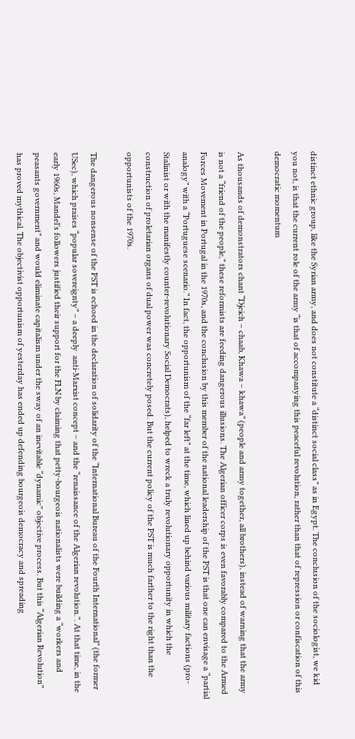distinct ethnic group, like the Syrian army, and does not constitute a “distinct social class” as in Egypt. The conclusion of the sociologist, we kid you not, is that the current role of the army “is that of accompanying this peaceful revolution, rather than that of repression or confiscation of this democratic momentum

As thousands of demonstrators chant “Djeich – chaab, Khawa – khawa” (people and army together, all brothers), instead of warning that the army is not a “friend of the people,” these reformists are feeding dangerous illusions. The Algerian officer corps is even favorably compared to the Armed Forces Movement in Portugal in the 1970s, and the conclusion by this member of the national leadership of the PST is that one can envisage a “partial analogy” with a “Portuguese scenario.” In fact, the opportunism of the “far left” at the time, which lined up behind various military factions (pro-Stalinist or with the manifestly counter-revolutionary Social Democrats), helped to wreck a truly revolutionary opportunity in which the construction of proletarian organs of dual power was concretely posed. But the current policy of the PST is much farther to the right than the opportunists of the 1970s.

The dangerous nonsense of the PST is echoed in the declaration of solidarity of the “International Bureau of the Fourth International” (the former USec), which praises “popular sovereignty” – a deeply  anti-Marxist concept – and the “renaissance of the Algerian revolution.”. At that time, in the early 1960s, Mandel’s followers justified their support for the FLN by claiming that petty-bourgeois nationalists were building a “workers and peasants government” and would eliminate capitalism under the sway of an inevitable “dynamic” objective process. But this “Algerian Revolution” has proved mythical. The objectivist opportunism of yesterday has ended up defending bourgeois democracy and spreading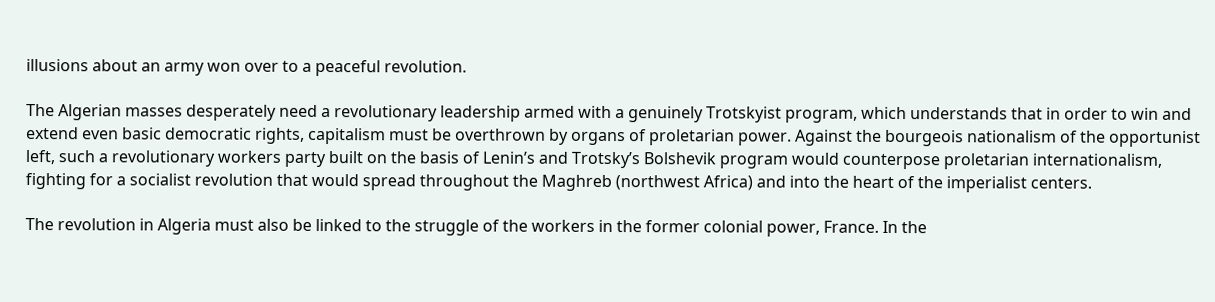illusions about an army won over to a peaceful revolution.

The Algerian masses desperately need a revolutionary leadership armed with a genuinely Trotskyist program, which understands that in order to win and extend even basic democratic rights, capitalism must be overthrown by organs of proletarian power. Against the bourgeois nationalism of the opportunist left, such a revolutionary workers party built on the basis of Lenin’s and Trotsky’s Bolshevik program would counterpose proletarian internationalism, fighting for a socialist revolution that would spread throughout the Maghreb (northwest Africa) and into the heart of the imperialist centers.

The revolution in Algeria must also be linked to the struggle of the workers in the former colonial power, France. In the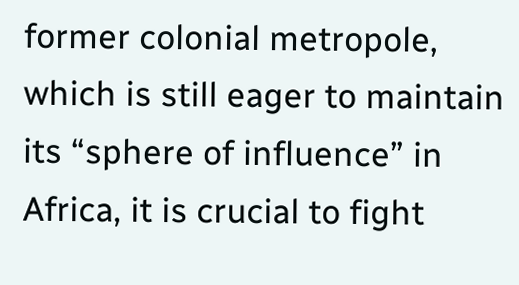former colonial metropole, which is still eager to maintain its “sphere of influence” in Africa, it is crucial to fight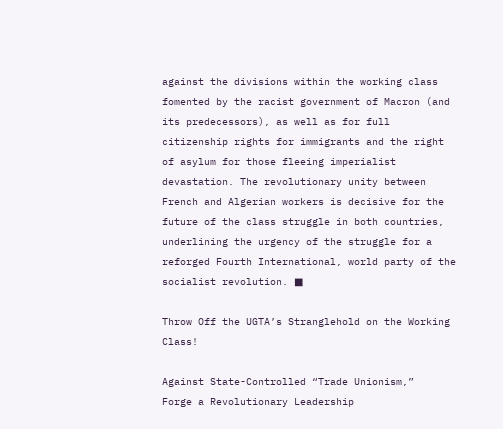against the divisions within the working class fomented by the racist government of Macron (and its predecessors), as well as for full citizenship rights for immigrants and the right of asylum for those fleeing imperialist devastation. The revolutionary unity between French and Algerian workers is decisive for the future of the class struggle in both countries, underlining the urgency of the struggle for a reforged Fourth International, world party of the socialist revolution. ■

Throw Off the UGTA’s Stranglehold on the Working Class!

Against State-Controlled “Trade Unionism,”
Forge a Revolutionary Leadership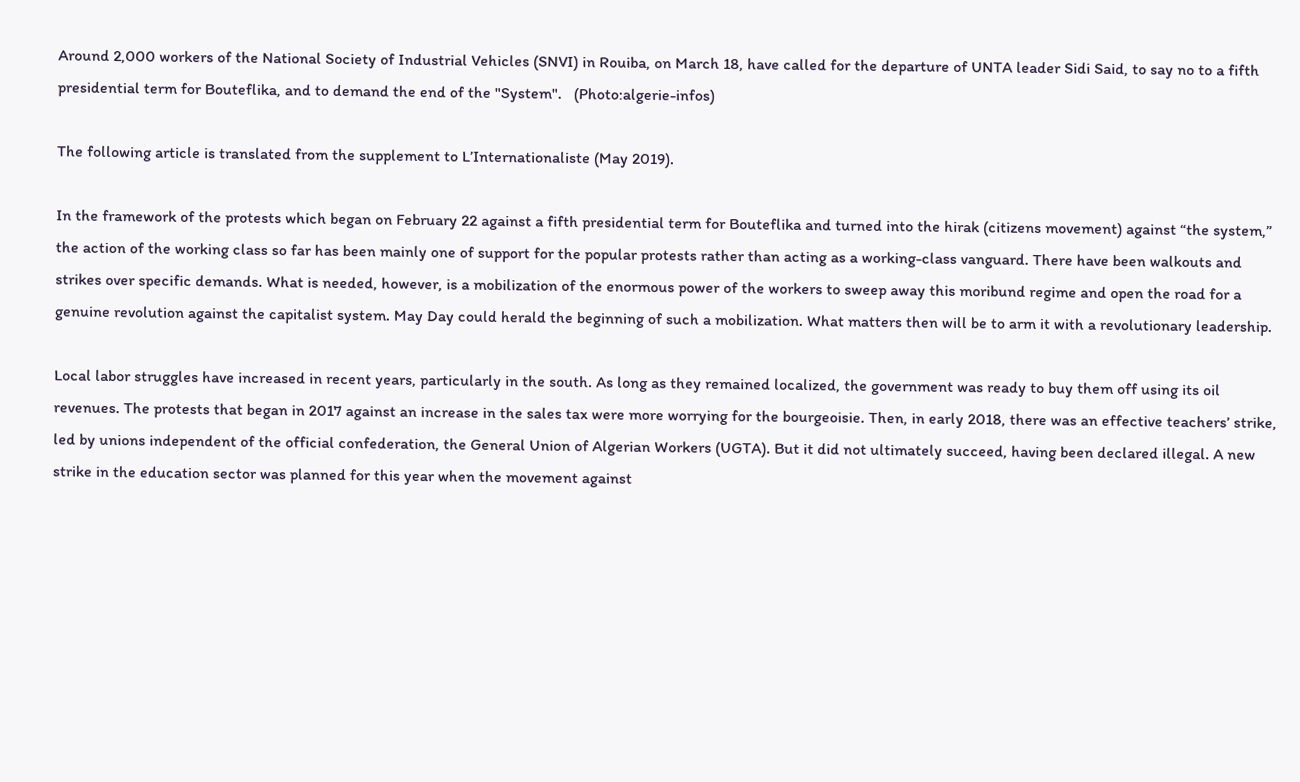Around 2,000 workers of the National Society of Industrial Vehicles (SNVI) in Rouiba, on March 18, have called for the departure of UNTA leader Sidi Said, to say no to a fifth presidential term for Bouteflika, and to demand the end of the "System".   (Photo:algerie-infos)

The following article is translated from the supplement to L’Internationaliste (May 2019).

In the framework of the protests which began on February 22 against a fifth presidential term for Bouteflika and turned into the hirak (citizens movement) against “the system,” the action of the working class so far has been mainly one of support for the popular protests rather than acting as a working-class vanguard. There have been walkouts and strikes over specific demands. What is needed, however, is a mobilization of the enormous power of the workers to sweep away this moribund regime and open the road for a genuine revolution against the capitalist system. May Day could herald the beginning of such a mobilization. What matters then will be to arm it with a revolutionary leadership.

Local labor struggles have increased in recent years, particularly in the south. As long as they remained localized, the government was ready to buy them off using its oil revenues. The protests that began in 2017 against an increase in the sales tax were more worrying for the bourgeoisie. Then, in early 2018, there was an effective teachers’ strike, led by unions independent of the official confederation, the General Union of Algerian Workers (UGTA). But it did not ultimately succeed, having been declared illegal. A new strike in the education sector was planned for this year when the movement against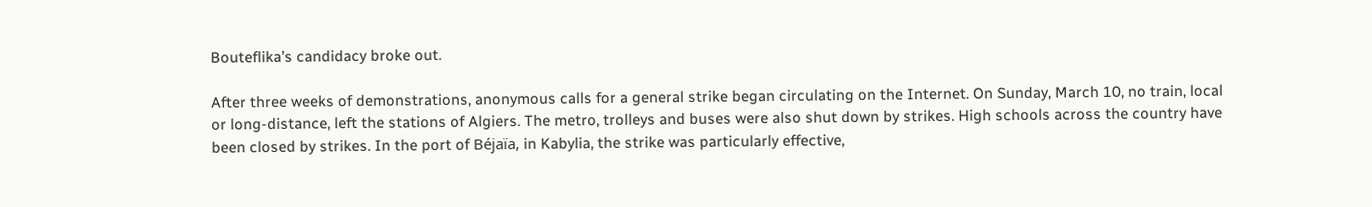Bouteflika’s candidacy broke out.

After three weeks of demonstrations, anonymous calls for a general strike began circulating on the Internet. On Sunday, March 10, no train, local or long-distance, left the stations of Algiers. The metro, trolleys and buses were also shut down by strikes. High schools across the country have been closed by strikes. In the port of Béjaïa, in Kabylia, the strike was particularly effective,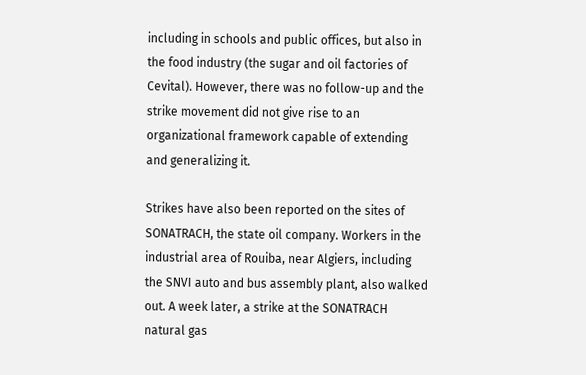including in schools and public offices, but also in the food industry (the sugar and oil factories of Cevital). However, there was no follow-up and the strike movement did not give rise to an organizational framework capable of extending and generalizing it.

Strikes have also been reported on the sites of SONATRACH, the state oil company. Workers in the industrial area of Rouiba, near Algiers, including the SNVI auto and bus assembly plant, also walked out. A week later, a strike at the SONATRACH natural gas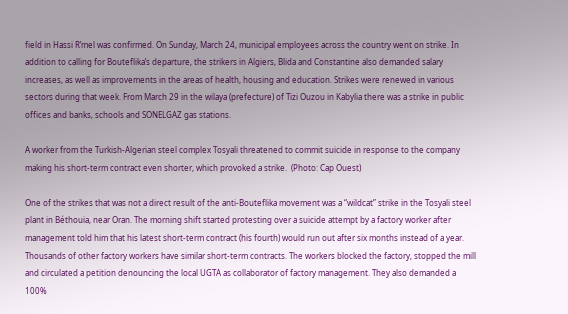field in Hassi R’mel was confirmed. On Sunday, March 24, municipal employees across the country went on strike. In addition to calling for Bouteflika’s departure, the strikers in Algiers, Blida and Constantine also demanded salary increases, as well as improvements in the areas of health, housing and education. Strikes were renewed in various sectors during that week. From March 29 in the wilaya (prefecture) of Tizi Ouzou in Kabylia there was a strike in public offices and banks, schools and SONELGAZ gas stations.

A worker from the Turkish-Algerian steel complex Tosyali threatened to commit suicide in response to the company making his short-term contract even shorter, which provoked a strike.  (Photo: Cap Ouest)

One of the strikes that was not a direct result of the anti-Bouteflika movement was a “wildcat” strike in the Tosyali steel plant in Béthouia, near Oran. The morning shift started protesting over a suicide attempt by a factory worker after management told him that his latest short-term contract (his fourth) would run out after six months instead of a year. Thousands of other factory workers have similar short-term contracts. The workers blocked the factory, stopped the mill and circulated a petition denouncing the local UGTA as collaborator of factory management. They also demanded a 100%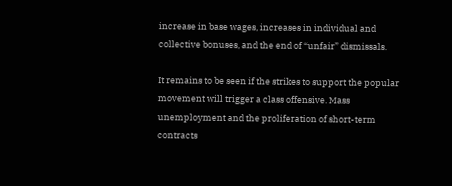increase in base wages, increases in individual and collective bonuses, and the end of “unfair” dismissals.

It remains to be seen if the strikes to support the popular movement will trigger a class offensive. Mass unemployment and the proliferation of short-term contracts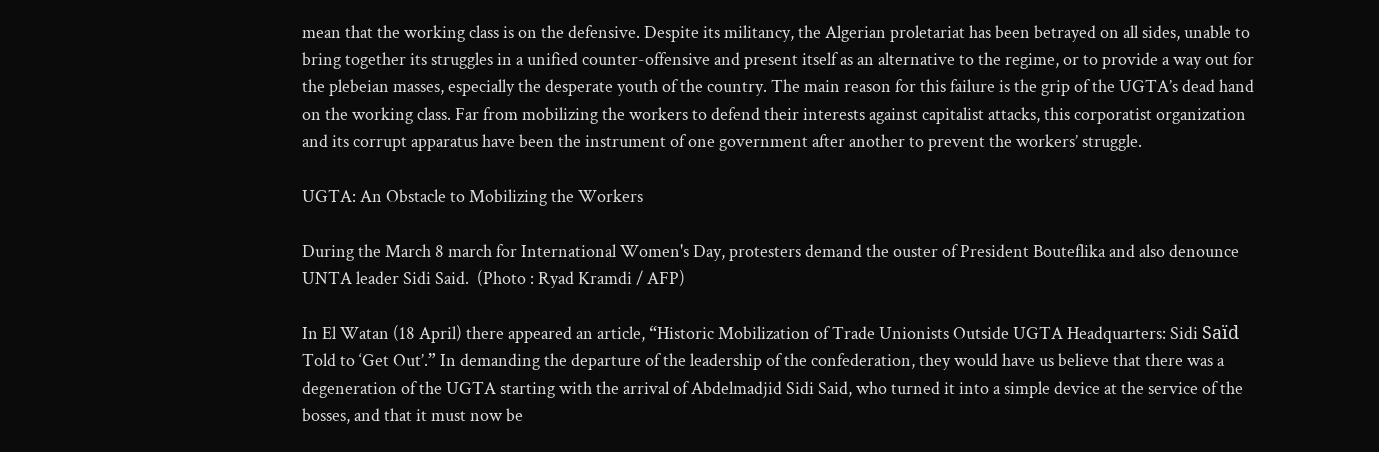mean that the working class is on the defensive. Despite its militancy, the Algerian proletariat has been betrayed on all sides, unable to bring together its struggles in a unified counter-offensive and present itself as an alternative to the regime, or to provide a way out for the plebeian masses, especially the desperate youth of the country. The main reason for this failure is the grip of the UGTA’s dead hand on the working class. Far from mobilizing the workers to defend their interests against capitalist attacks, this corporatist organization and its corrupt apparatus have been the instrument of one government after another to prevent the workers’ struggle.

UGTA: An Obstacle to Mobilizing the Workers

During the March 8 march for International Women's Day, protesters demand the ouster of President Bouteflika and also denounce UNTA leader Sidi Said.  (Photo : Ryad Kramdi / AFP)

In El Watan (18 April) there appeared an article, “Historic Mobilization of Trade Unionists Outside UGTA Headquarters: Sidi Saïd Told to ‘Get Out’.” In demanding the departure of the leadership of the confederation, they would have us believe that there was a degeneration of the UGTA starting with the arrival of Abdelmadjid Sidi Said, who turned it into a simple device at the service of the bosses, and that it must now be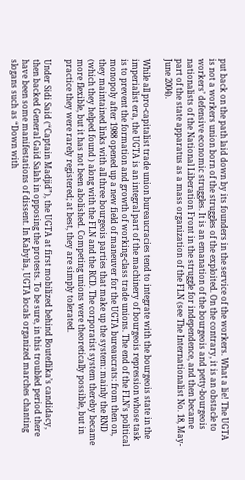put back on the path laid down by its founders in the service of the workers. What a lie! The UGTA is not a workers union born of the struggles of the exploited. On the contrary, it is an obstacle to workers’ defensive economic struggles. It is an emanation of the bourgeois and petty-bourgeois nationalists of the National Liberation Front in the struggle for independence, and then became part of the state apparatus as a mass organization of the FLN (see The Internationalist No. 18, May-June 2004).

While all pro-capitalist trade union bureaucracies tend to integrate with the bourgeois state in the imperialist era, the UGTA is an integral part of the machinery of bourgeois repression whose task is to prevent the formation and growth of working-class trade unions. The end of the FLN’s political monopoly after 1988 opened up a new field of maneuver for the UGTA bureaucrats: from then on, they maintained links with all three bourgeois parties that make up the system: mainly the RND (which they helped found ) along with the FLN and the RCD. The corporatist system thereby became more flexible, but it has not been abolished. Competing unions were theoretically possible, but in practice they were rarely registered; at best, they are simply tolerated.

Under Sidi Said (“Captain Madjid”), the UGTA at first mobilized behind Bouteflika’s candidacy, then backed General Gaïd Salah in opposing the protests. To be sure, in this troubled period there have been some manifestations of dissent. In Kabylia, UGTA locals organized marches chanting slogans such as “Down with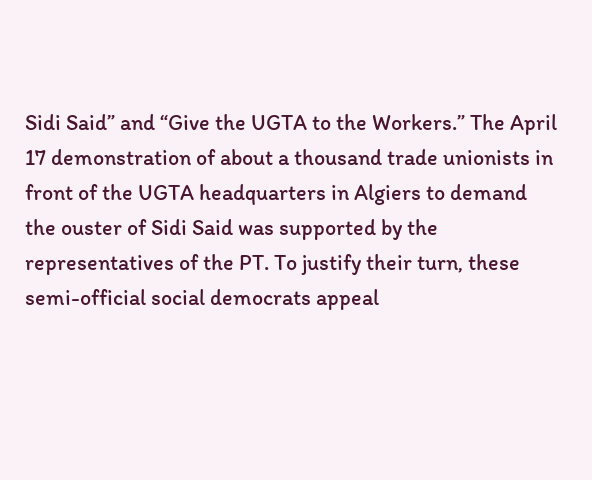Sidi Said” and “Give the UGTA to the Workers.” The April 17 demonstration of about a thousand trade unionists in front of the UGTA headquarters in Algiers to demand the ouster of Sidi Said was supported by the representatives of the PT. To justify their turn, these semi-official social democrats appeal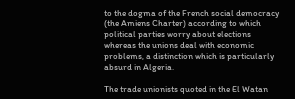to the dogma of the French social democracy (the Amiens Charter) according to which political parties worry about elections whereas the unions deal with economic problems, a distinction which is particularly absurd in Algeria.

The trade unionists quoted in the El Watan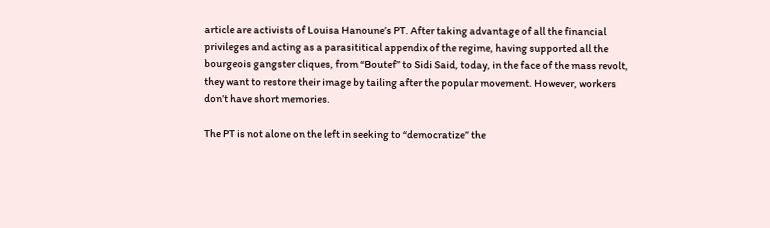article are activists of Louisa Hanoune’s PT. After taking advantage of all the financial privileges and acting as a parasititical appendix of the regime, having supported all the bourgeois gangster cliques, from “Boutef” to Sidi Said, today, in the face of the mass revolt, they want to restore their image by tailing after the popular movement. However, workers don’t have short memories.

The PT is not alone on the left in seeking to “democratize” the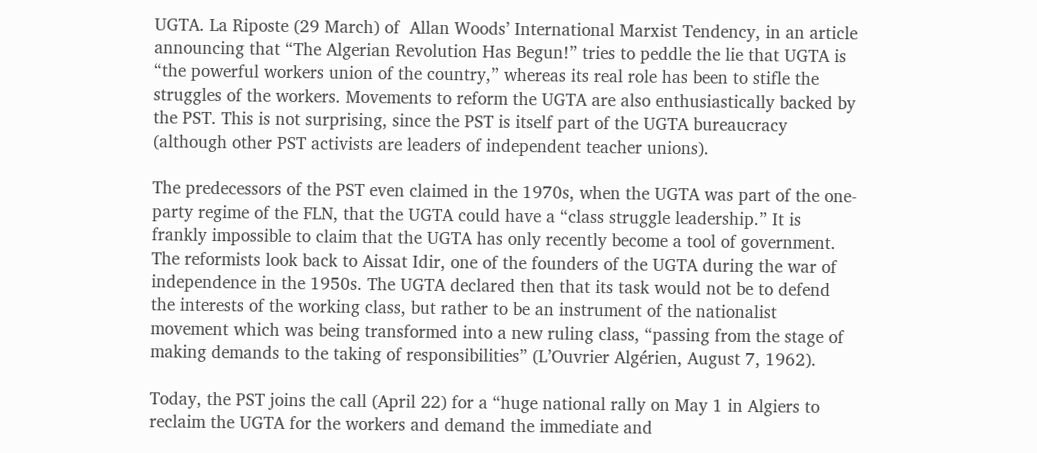UGTA. La Riposte (29 March) of  Allan Woods’ International Marxist Tendency, in an article announcing that “The Algerian Revolution Has Begun!” tries to peddle the lie that UGTA is “the powerful workers union of the country,” whereas its real role has been to stifle the struggles of the workers. Movements to reform the UGTA are also enthusiastically backed by the PST. This is not surprising, since the PST is itself part of the UGTA bureaucracy (although other PST activists are leaders of independent teacher unions).

The predecessors of the PST even claimed in the 1970s, when the UGTA was part of the one-party regime of the FLN, that the UGTA could have a “class struggle leadership.” It is frankly impossible to claim that the UGTA has only recently become a tool of government. The reformists look back to Aissat Idir, one of the founders of the UGTA during the war of independence in the 1950s. The UGTA declared then that its task would not be to defend the interests of the working class, but rather to be an instrument of the nationalist movement which was being transformed into a new ruling class, “passing from the stage of making demands to the taking of responsibilities” (L’Ouvrier Algérien, August 7, 1962).

Today, the PST joins the call (April 22) for a “huge national rally on May 1 in Algiers to reclaim the UGTA for the workers and demand the immediate and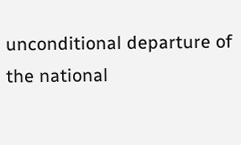unconditional departure of the national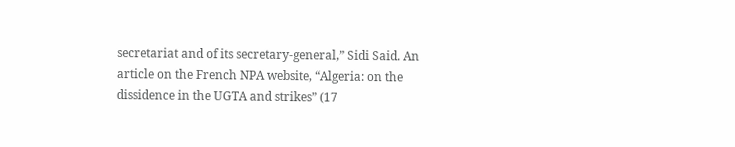secretariat and of its secretary-general,” Sidi Said. An article on the French NPA website, “Algeria: on the dissidence in the UGTA and strikes” (17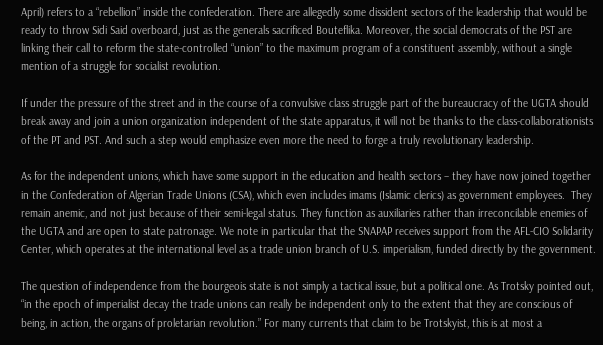April) refers to a “rebellion” inside the confederation. There are allegedly some dissident sectors of the leadership that would be ready to throw Sidi Said overboard, just as the generals sacrificed Bouteflika. Moreover, the social democrats of the PST are linking their call to reform the state-controlled “union” to the maximum program of a constituent assembly, without a single mention of a struggle for socialist revolution.

If under the pressure of the street and in the course of a convulsive class struggle part of the bureaucracy of the UGTA should break away and join a union organization independent of the state apparatus, it will not be thanks to the class-collaborationists of the PT and PST. And such a step would emphasize even more the need to forge a truly revolutionary leadership.

As for the independent unions, which have some support in the education and health sectors – they have now joined together in the Confederation of Algerian Trade Unions (CSA), which even includes imams (Islamic clerics) as government employees.  They remain anemic, and not just because of their semi-legal status. They function as auxiliaries rather than irreconcilable enemies of the UGTA and are open to state patronage. We note in particular that the SNAPAP receives support from the AFL-CIO Solidarity Center, which operates at the international level as a trade union branch of U.S. imperialism, funded directly by the government.

The question of independence from the bourgeois state is not simply a tactical issue, but a political one. As Trotsky pointed out, “in the epoch of imperialist decay the trade unions can really be independent only to the extent that they are conscious of being, in action, the organs of proletarian revolution.” For many currents that claim to be Trotskyist, this is at most a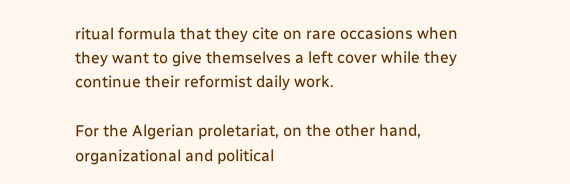ritual formula that they cite on rare occasions when they want to give themselves a left cover while they continue their reformist daily work.

For the Algerian proletariat, on the other hand, organizational and political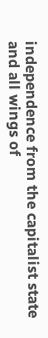independence from the capitalist state and all wings of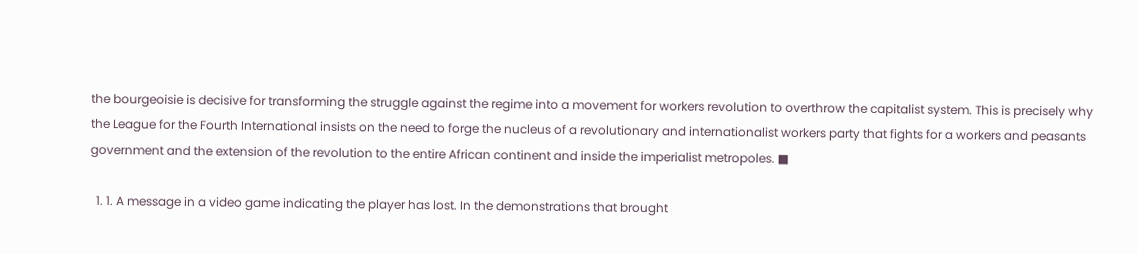the bourgeoisie is decisive for transforming the struggle against the regime into a movement for workers revolution to overthrow the capitalist system. This is precisely why the League for the Fourth International insists on the need to forge the nucleus of a revolutionary and internationalist workers party that fights for a workers and peasants government and the extension of the revolution to the entire African continent and inside the imperialist metropoles. ■

  1. 1. A message in a video game indicating the player has lost. In the demonstrations that brought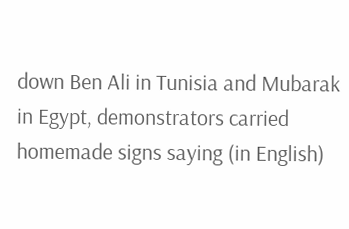down Ben Ali in Tunisia and Mubarak in Egypt, demonstrators carried homemade signs saying (in English)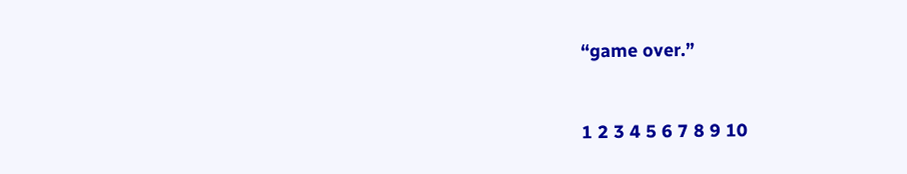“game over.”


1 2 3 4 5 6 7 8 9 10